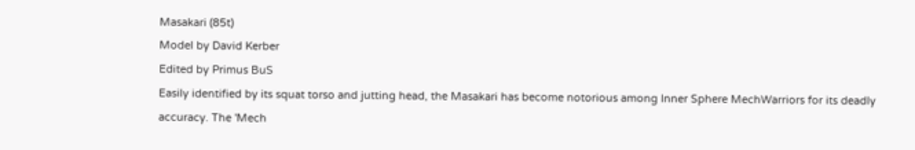Masakari (85t)
Model by David Kerber
Edited by Primus BuS
Easily identified by its squat torso and jutting head, the Masakari has become notorious among Inner Sphere MechWarriors for its deadly accuracy. The 'Mech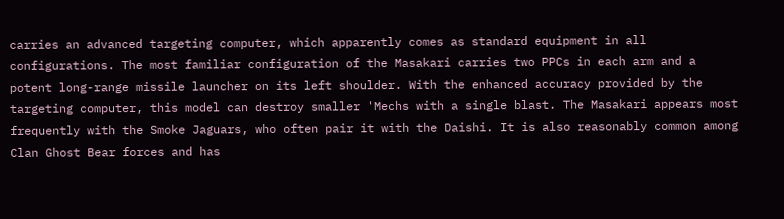carries an advanced targeting computer, which apparently comes as standard equipment in all configurations. The most familiar configuration of the Masakari carries two PPCs in each arm and a potent long-range missile launcher on its left shoulder. With the enhanced accuracy provided by the targeting computer, this model can destroy smaller 'Mechs with a single blast. The Masakari appears most frequently with the Smoke Jaguars, who often pair it with the Daishi. It is also reasonably common among Clan Ghost Bear forces and has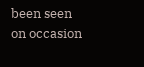been seen on occasion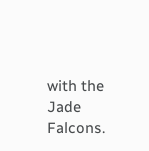with the Jade Falcons.